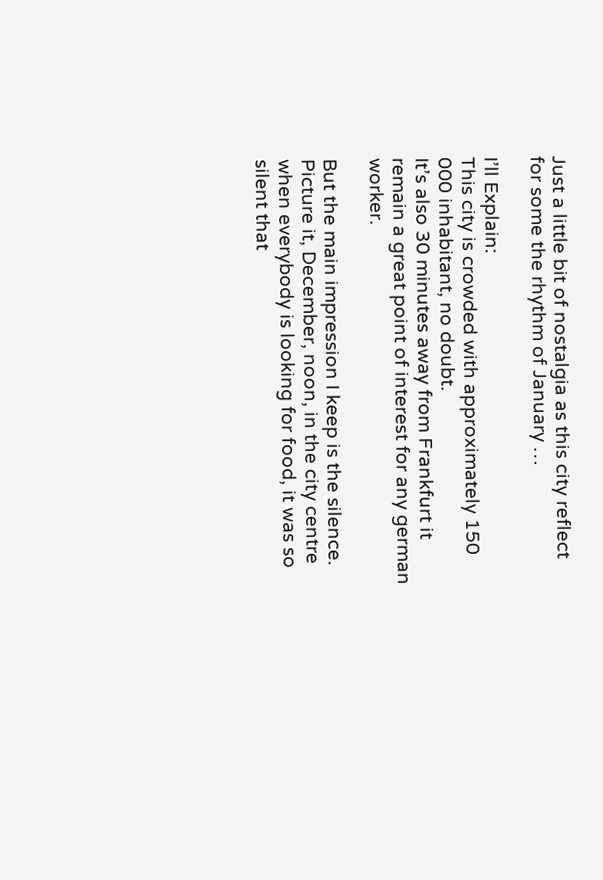Just a little bit of nostalgia as this city reflect for some the rhythm of January …

I’ll Explain:
This city is crowded with approximately 150 000 inhabitant, no doubt.
It’s also 30 minutes away from Frankfurt it remain a great point of interest for any german worker.

But the main impression I keep is the silence.
Picture it, December, noon, in the city centre when everybody is looking for food, it was so silent that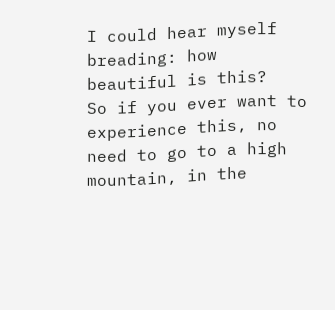I could hear myself breading: how beautiful is this?
So if you ever want to experience this, no need to go to a high mountain, in the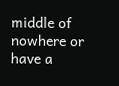middle of nowhere or have a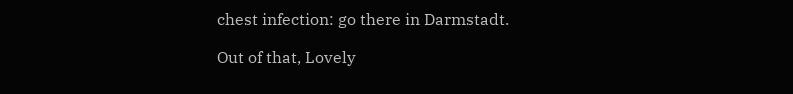chest infection: go there in Darmstadt.

Out of that, Lovely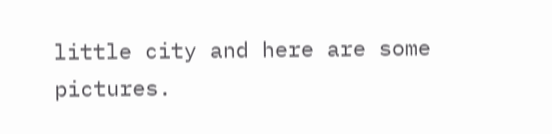little city and here are some pictures.